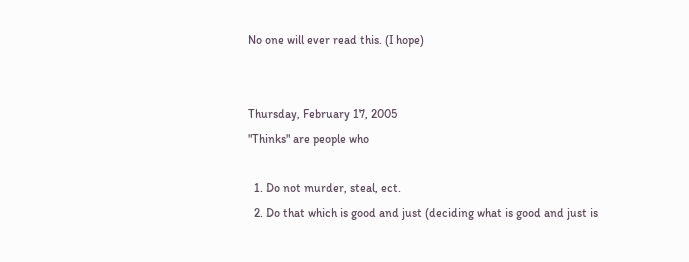No one will ever read this. (I hope)


Thursday, February 17, 2005
"Thinks" are people who

  1. Do not murder, steal, ect.
  2. Do that which is good and just (deciding what is good and just is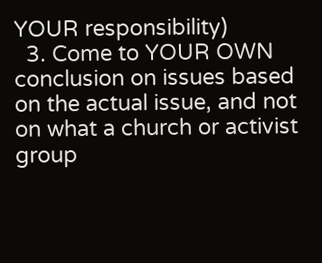YOUR responsibility)
  3. Come to YOUR OWN conclusion on issues based on the actual issue, and not on what a church or activist group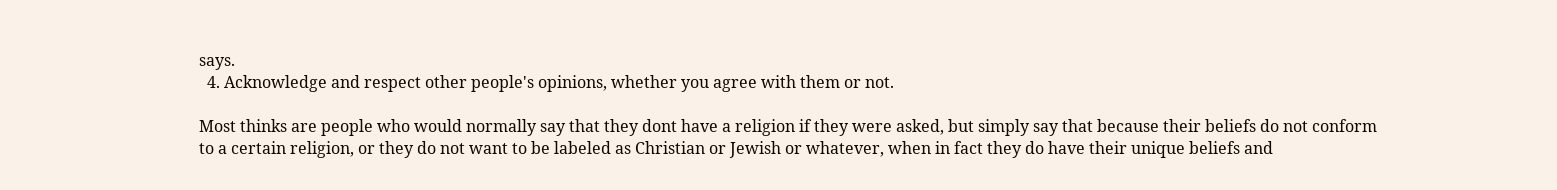says.
  4. Acknowledge and respect other people's opinions, whether you agree with them or not.

Most thinks are people who would normally say that they dont have a religion if they were asked, but simply say that because their beliefs do not conform to a certain religion, or they do not want to be labeled as Christian or Jewish or whatever, when in fact they do have their unique beliefs and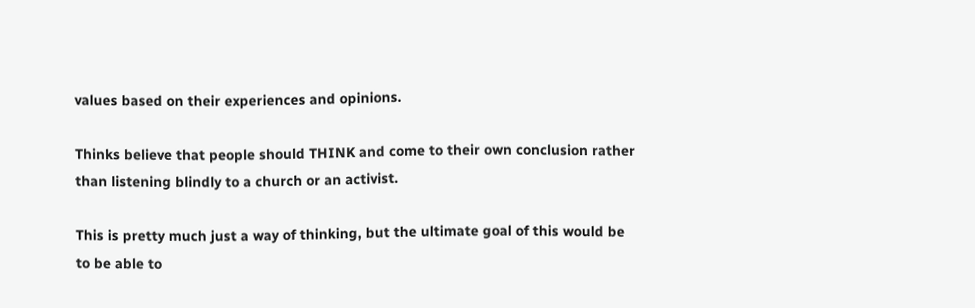values based on their experiences and opinions.

Thinks believe that people should THINK and come to their own conclusion rather than listening blindly to a church or an activist.

This is pretty much just a way of thinking, but the ultimate goal of this would be to be able to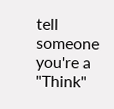tell someone you're a "Think"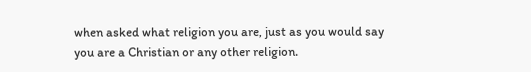when asked what religion you are, just as you would say you are a Christian or any other religion.